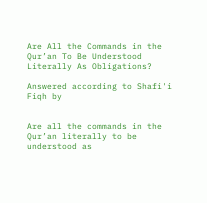Are All the Commands in the Qur’an To Be Understood Literally As Obligations?

Answered according to Shafi'i Fiqh by


Are all the commands in the Qur’an literally to be understood as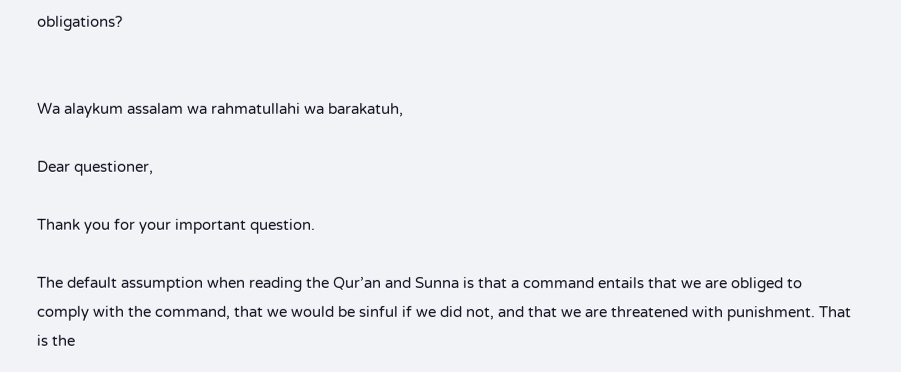obligations?


Wa alaykum assalam wa rahmatullahi wa barakatuh,

Dear questioner,

Thank you for your important question.

The default assumption when reading the Qur’an and Sunna is that a command entails that we are obliged to comply with the command, that we would be sinful if we did not, and that we are threatened with punishment. That is the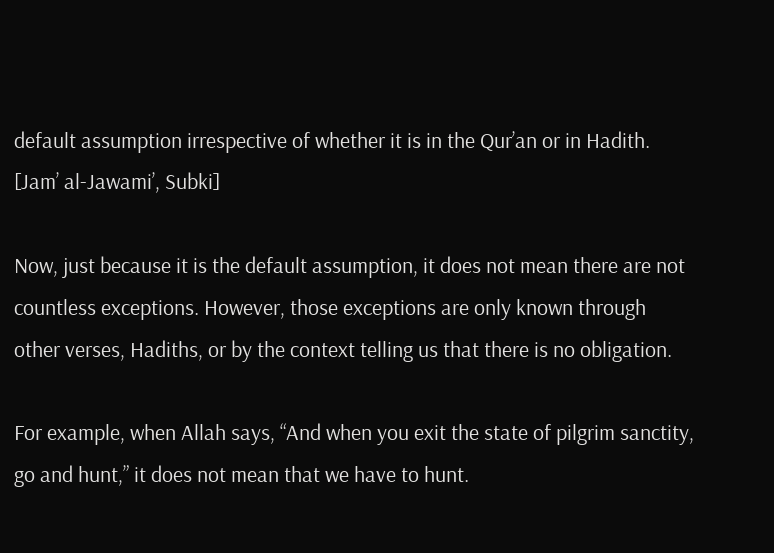default assumption irrespective of whether it is in the Qur’an or in Hadith. [Jam’ al-Jawami’, Subki]

Now, just because it is the default assumption, it does not mean there are not countless exceptions. However, those exceptions are only known through other verses, Hadiths, or by the context telling us that there is no obligation.

For example, when Allah says, “And when you exit the state of pilgrim sanctity, go and hunt,” it does not mean that we have to hunt.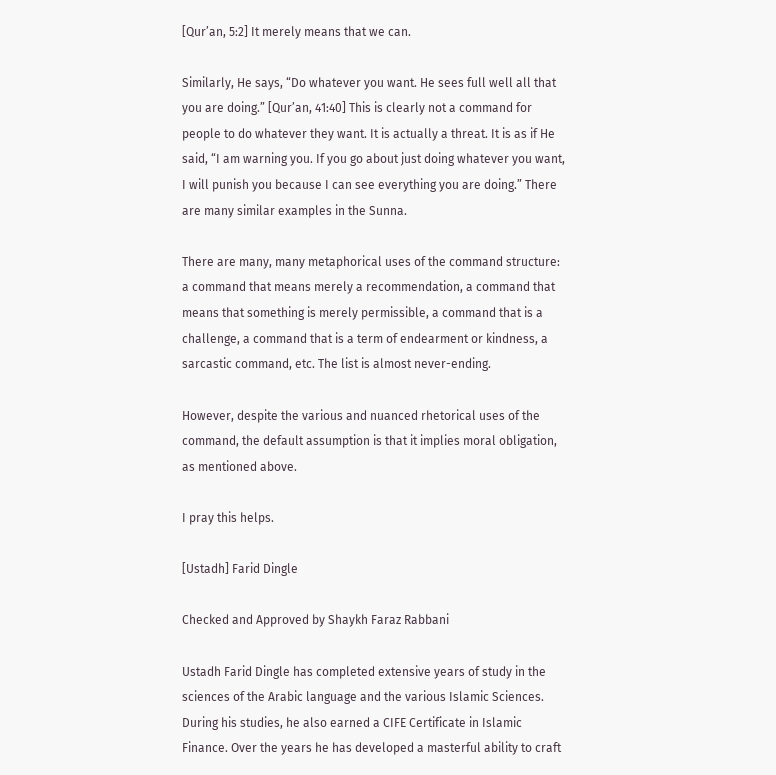[Qur’an, 5:2] It merely means that we can.

Similarly, He says, “Do whatever you want. He sees full well all that you are doing.” [Qur’an, 41:40] This is clearly not a command for people to do whatever they want. It is actually a threat. It is as if He said, “I am warning you. If you go about just doing whatever you want, I will punish you because I can see everything you are doing.” There are many similar examples in the Sunna.

There are many, many metaphorical uses of the command structure: a command that means merely a recommendation, a command that means that something is merely permissible, a command that is a challenge, a command that is a term of endearment or kindness, a sarcastic command, etc. The list is almost never-ending.

However, despite the various and nuanced rhetorical uses of the command, the default assumption is that it implies moral obligation, as mentioned above.

I pray this helps.

[Ustadh] Farid Dingle

Checked and Approved by Shaykh Faraz Rabbani

Ustadh Farid Dingle has completed extensive years of study in the sciences of the Arabic language and the various Islamic Sciences. During his studies, he also earned a CIFE Certificate in Islamic Finance. Over the years he has developed a masterful ability to craft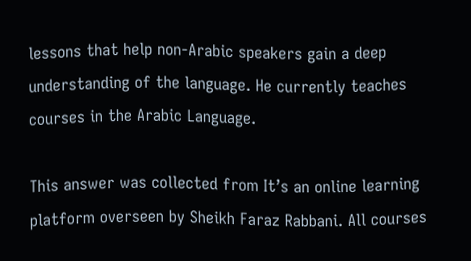lessons that help non-Arabic speakers gain a deep understanding of the language. He currently teaches courses in the Arabic Language.

This answer was collected from It’s an online learning platform overseen by Sheikh Faraz Rabbani. All courses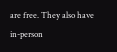are free. They also have in-person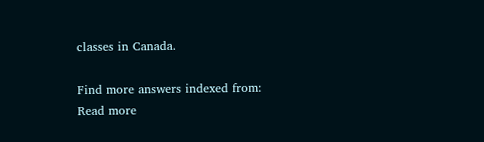classes in Canada.

Find more answers indexed from:
Read more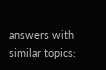answers with similar topics: